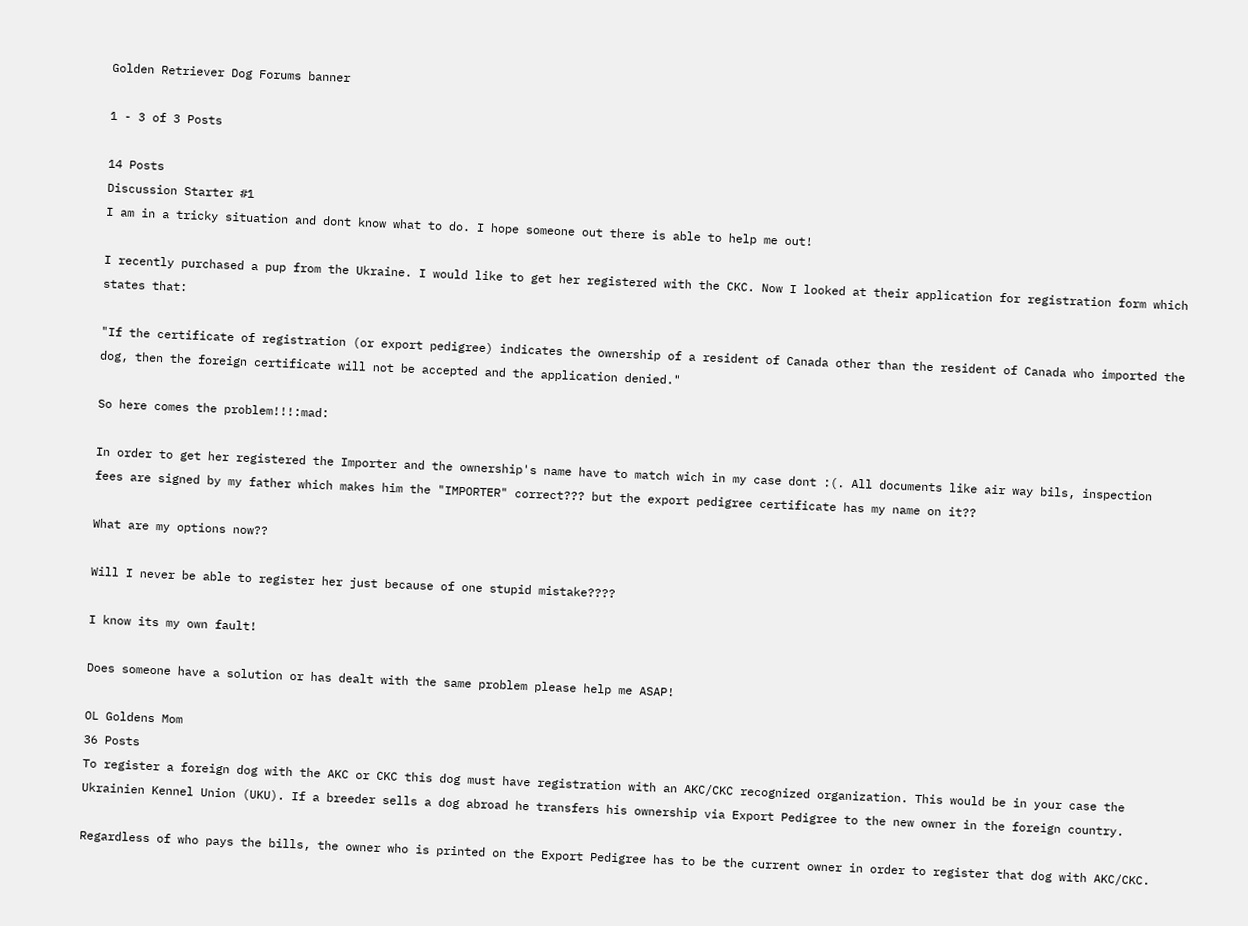Golden Retriever Dog Forums banner

1 - 3 of 3 Posts

14 Posts
Discussion Starter #1
I am in a tricky situation and dont know what to do. I hope someone out there is able to help me out!

I recently purchased a pup from the Ukraine. I would like to get her registered with the CKC. Now I looked at their application for registration form which states that:

"If the certificate of registration (or export pedigree) indicates the ownership of a resident of Canada other than the resident of Canada who imported the dog, then the foreign certificate will not be accepted and the application denied."

So here comes the problem!!!:mad:

In order to get her registered the Importer and the ownership's name have to match wich in my case dont :(. All documents like air way bils, inspection fees are signed by my father which makes him the "IMPORTER" correct??? but the export pedigree certificate has my name on it??

What are my options now??

Will I never be able to register her just because of one stupid mistake????

I know its my own fault!

Does someone have a solution or has dealt with the same problem please help me ASAP!

OL Goldens Mom
36 Posts
To register a foreign dog with the AKC or CKC this dog must have registration with an AKC/CKC recognized organization. This would be in your case the Ukrainien Kennel Union (UKU). If a breeder sells a dog abroad he transfers his ownership via Export Pedigree to the new owner in the foreign country.

Regardless of who pays the bills, the owner who is printed on the Export Pedigree has to be the current owner in order to register that dog with AKC/CKC.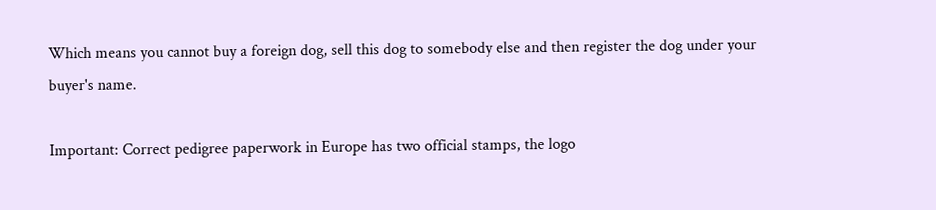Which means you cannot buy a foreign dog, sell this dog to somebody else and then register the dog under your buyer's name.

Important: Correct pedigree paperwork in Europe has two official stamps, the logo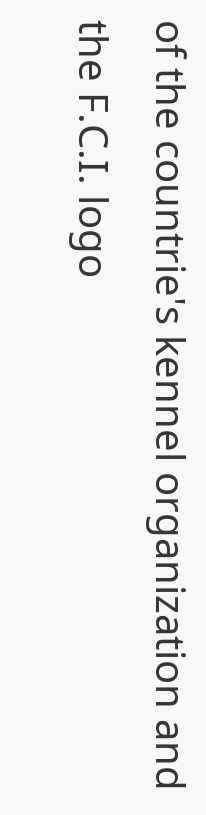of the countrie's kennel organization and the F.C.I. logo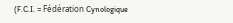(F.C.I. = Fédération Cynologique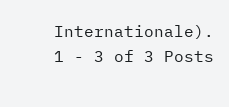Internationale).
1 - 3 of 3 Posts